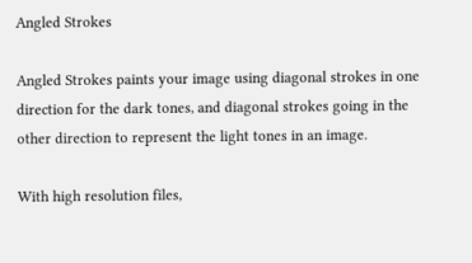Angled Strokes

Angled Strokes paints your image using diagonal strokes in one direction for the dark tones, and diagonal strokes going in the other direction to represent the light tones in an image.

With high resolution files,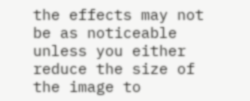the effects may not be as noticeable unless you either reduce the size of the image to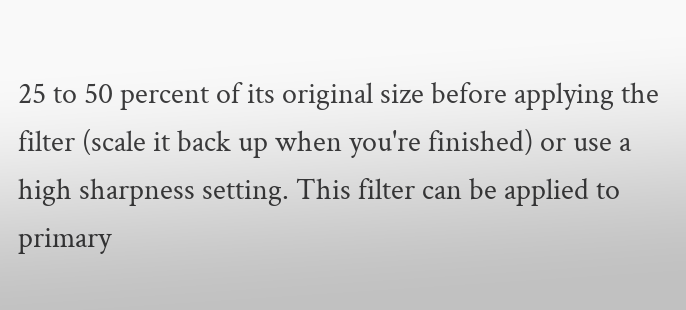25 to 50 percent of its original size before applying the filter (scale it back up when you're finished) or use a high sharpness setting. This filter can be applied to primary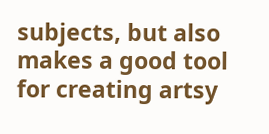subjects, but also makes a good tool for creating artsy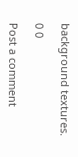background textures.

0 0

Post a comment